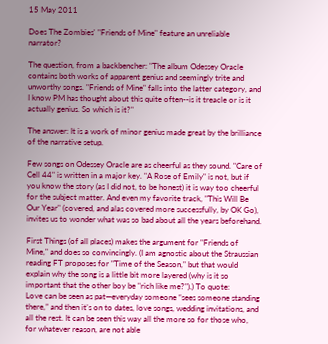15 May 2011

Does The Zombies' "Friends of Mine" feature an unreliable narrator?

The question, from a backbencher: "The album Odessey Oracle contains both works of apparent genius and seemingly trite and unworthy songs. "Friends of Mine" falls into the latter category, and I know PM has thought about this quite often--is it treacle or is it actually genius. So which is it?"

The answer: It is a work of minor genius made great by the brilliance of the narrative setup.

Few songs on Odessey Oracle are as cheerful as they sound. "Care of Cell 44" is written in a major key. "A Rose of Emily" is not, but if you know the story (as I did not, to be honest) it is way too cheerful for the subject matter. And even my favorite track, "This Will Be Our Year" (covered, and alas covered more successfully, by OK Go), invites us to wonder what was so bad about all the years beforehand.

First Things (of all places) makes the argument for "Friends of Mine," and does so convincingly. (I am agnostic about the Straussian reading FT proposes for "Time of the Season," but that would explain why the song is a little bit more layered (why is it so important that the other boy be "rich like me?").) To quote:
Love can be seen as pat—everyday someone “sees someone standing there,” and then it’s on to dates, love songs, wedding invitations, and all the rest. It can be seen this way all the more so for those who, for whatever reason, are not able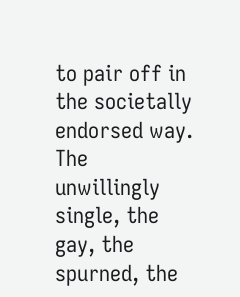to pair off in the societally endorsed way. The unwillingly single, the gay, the spurned, the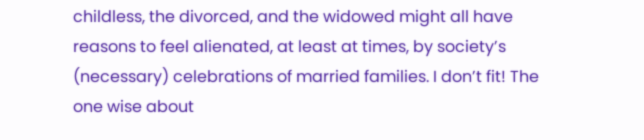childless, the divorced, and the widowed might all have reasons to feel alienated, at least at times, by society’s (necessary) celebrations of married families. I don’t fit! The one wise about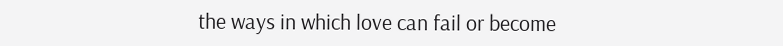the ways in which love can fail or become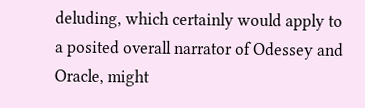deluding, which certainly would apply to a posited overall narrator of Odessey and Oracle, might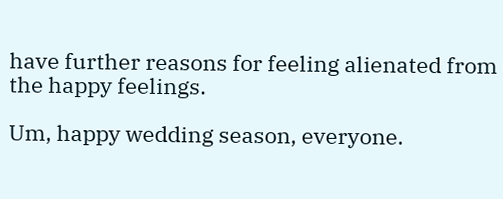have further reasons for feeling alienated from the happy feelings.

Um, happy wedding season, everyone.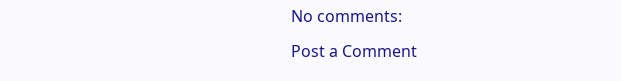No comments:

Post a Comment